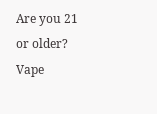Are you 21 or older?
Vape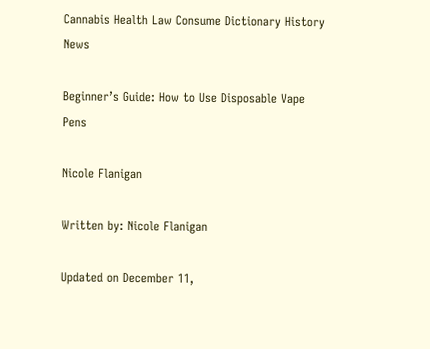Cannabis Health Law Consume Dictionary History News

Beginner’s Guide: How to Use Disposable Vape Pens

Nicole Flanigan

Written by: Nicole Flanigan

Updated on December 11,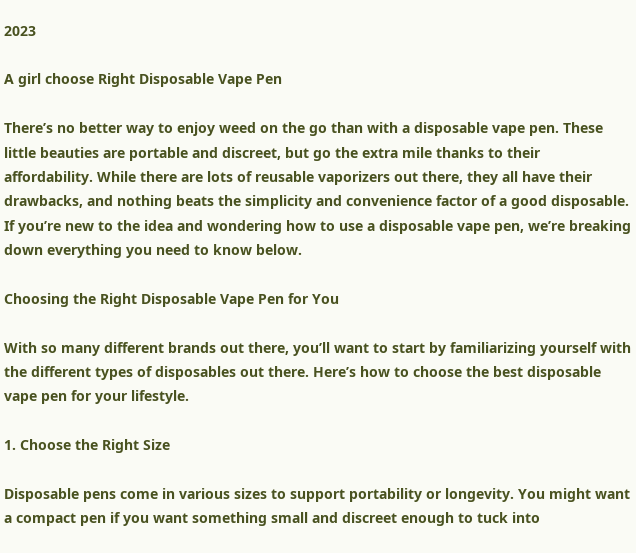2023

A girl choose Right Disposable Vape Pen

There’s no better way to enjoy weed on the go than with a disposable vape pen. These little beauties are portable and discreet, but go the extra mile thanks to their affordability. While there are lots of reusable vaporizers out there, they all have their drawbacks, and nothing beats the simplicity and convenience factor of a good disposable. If you’re new to the idea and wondering how to use a disposable vape pen, we’re breaking down everything you need to know below.

Choosing the Right Disposable Vape Pen for You

With so many different brands out there, you’ll want to start by familiarizing yourself with the different types of disposables out there. Here’s how to choose the best disposable vape pen for your lifestyle.

1. Choose the Right Size

Disposable pens come in various sizes to support portability or longevity. You might want a compact pen if you want something small and discreet enough to tuck into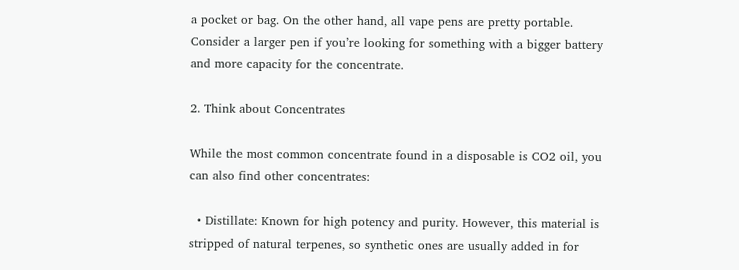a pocket or bag. On the other hand, all vape pens are pretty portable. Consider a larger pen if you’re looking for something with a bigger battery and more capacity for the concentrate.

2. Think about Concentrates

While the most common concentrate found in a disposable is CO2 oil, you can also find other concentrates:

  • Distillate: Known for high potency and purity. However, this material is stripped of natural terpenes, so synthetic ones are usually added in for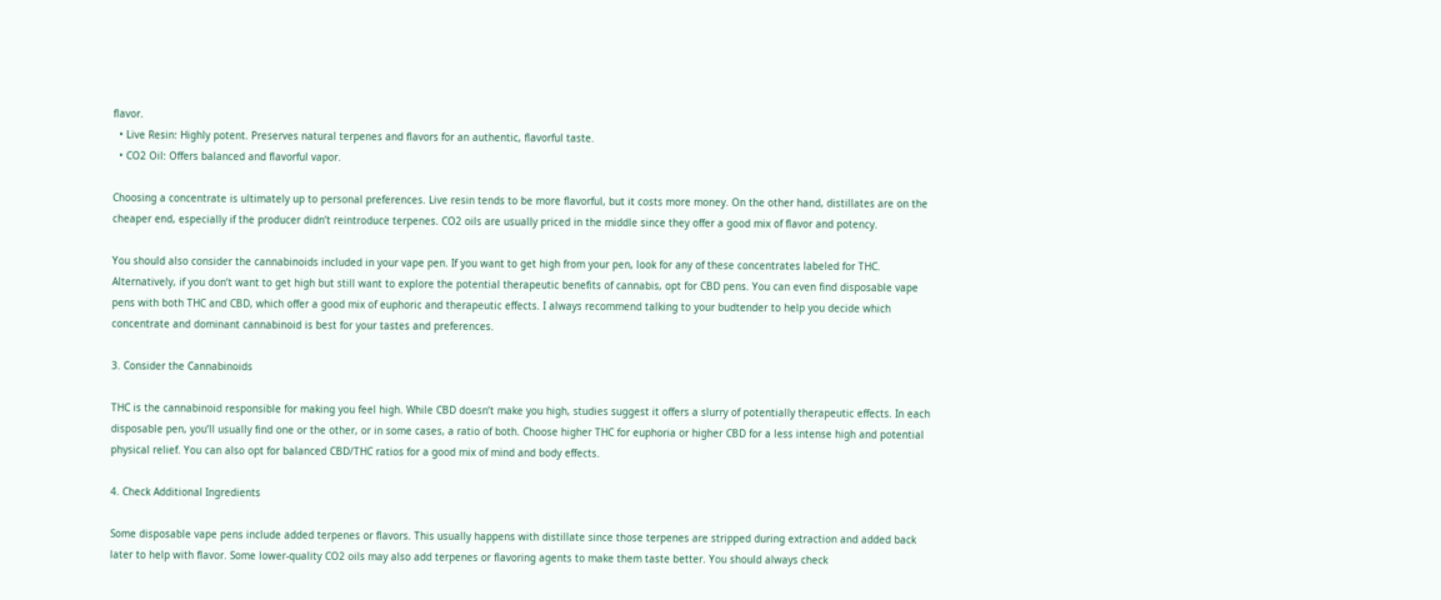flavor.
  • Live Resin: Highly potent. Preserves natural terpenes and flavors for an authentic, flavorful taste.
  • CO2 Oil: Offers balanced and flavorful vapor.

Choosing a concentrate is ultimately up to personal preferences. Live resin tends to be more flavorful, but it costs more money. On the other hand, distillates are on the cheaper end, especially if the producer didn’t reintroduce terpenes. CO2 oils are usually priced in the middle since they offer a good mix of flavor and potency.

You should also consider the cannabinoids included in your vape pen. If you want to get high from your pen, look for any of these concentrates labeled for THC. Alternatively, if you don’t want to get high but still want to explore the potential therapeutic benefits of cannabis, opt for CBD pens. You can even find disposable vape pens with both THC and CBD, which offer a good mix of euphoric and therapeutic effects. I always recommend talking to your budtender to help you decide which concentrate and dominant cannabinoid is best for your tastes and preferences.

3. Consider the Cannabinoids

THC is the cannabinoid responsible for making you feel high. While CBD doesn’t make you high, studies suggest it offers a slurry of potentially therapeutic effects. In each disposable pen, you’ll usually find one or the other, or in some cases, a ratio of both. Choose higher THC for euphoria or higher CBD for a less intense high and potential physical relief. You can also opt for balanced CBD/THC ratios for a good mix of mind and body effects.

4. Check Additional Ingredients

Some disposable vape pens include added terpenes or flavors. This usually happens with distillate since those terpenes are stripped during extraction and added back later to help with flavor. Some lower-quality CO2 oils may also add terpenes or flavoring agents to make them taste better. You should always check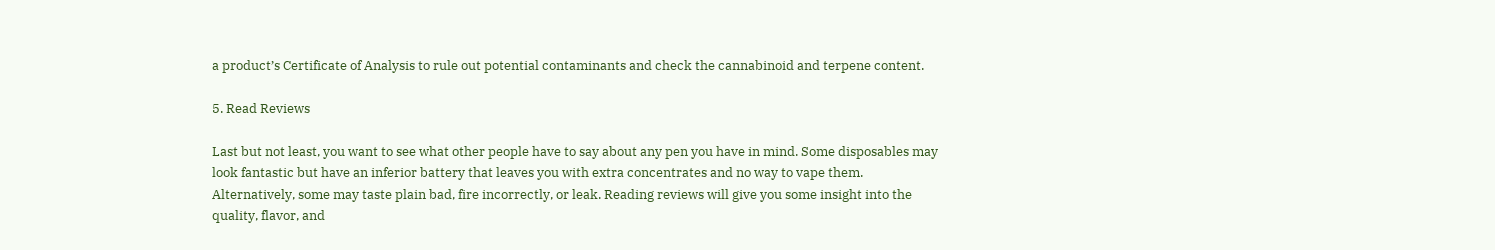a product’s Certificate of Analysis to rule out potential contaminants and check the cannabinoid and terpene content.

5. Read Reviews

Last but not least, you want to see what other people have to say about any pen you have in mind. Some disposables may look fantastic but have an inferior battery that leaves you with extra concentrates and no way to vape them. Alternatively, some may taste plain bad, fire incorrectly, or leak. Reading reviews will give you some insight into the quality, flavor, and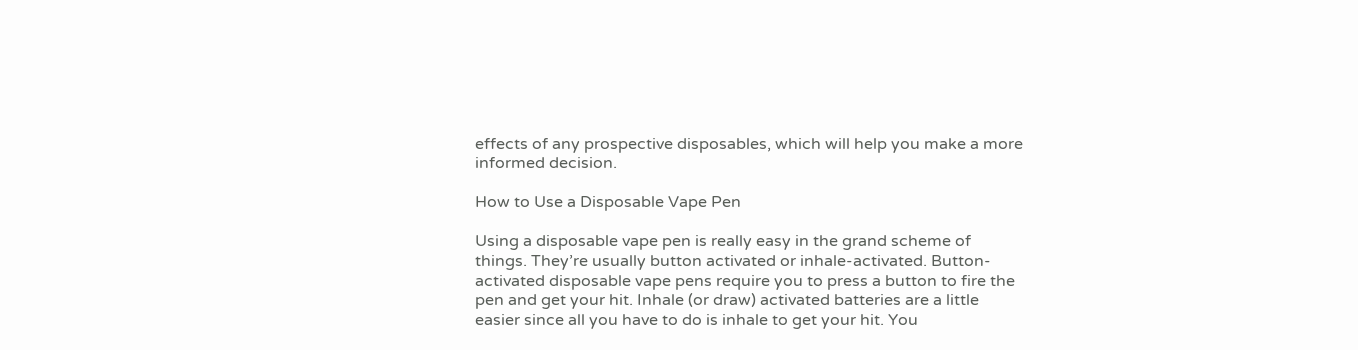effects of any prospective disposables, which will help you make a more informed decision.

How to Use a Disposable Vape Pen

Using a disposable vape pen is really easy in the grand scheme of things. They’re usually button activated or inhale-activated. Button-activated disposable vape pens require you to press a button to fire the pen and get your hit. Inhale (or draw) activated batteries are a little easier since all you have to do is inhale to get your hit. You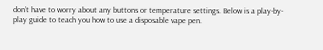don’t have to worry about any buttons or temperature settings. Below is a play-by-play guide to teach you how to use a disposable vape pen.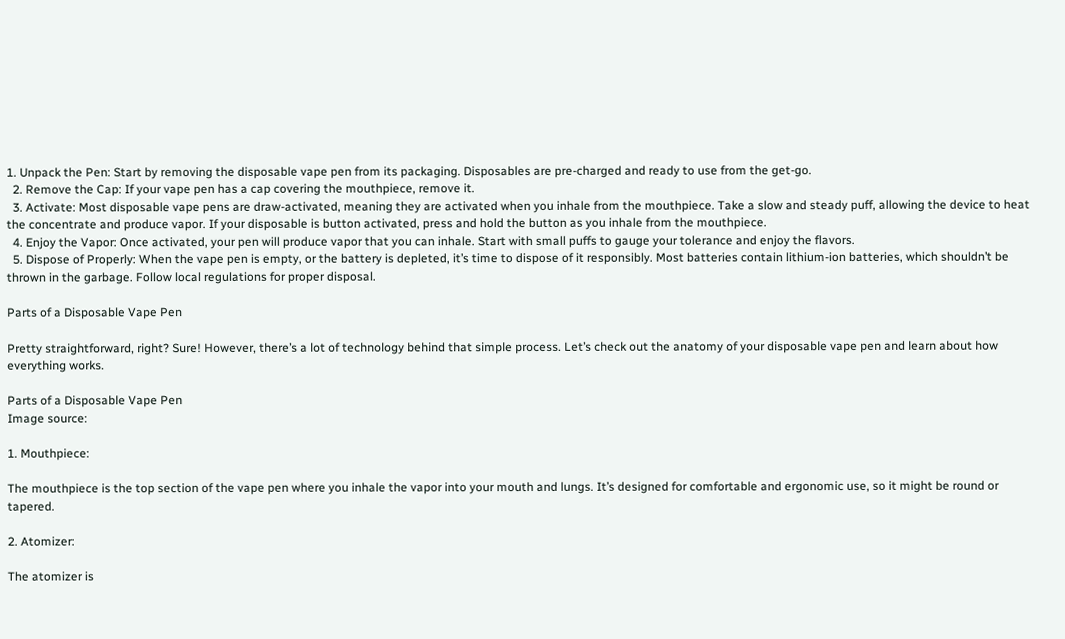1. Unpack the Pen: Start by removing the disposable vape pen from its packaging. Disposables are pre-charged and ready to use from the get-go.
  2. Remove the Cap: If your vape pen has a cap covering the mouthpiece, remove it.
  3. Activate: Most disposable vape pens are draw-activated, meaning they are activated when you inhale from the mouthpiece. Take a slow and steady puff, allowing the device to heat the concentrate and produce vapor. If your disposable is button activated, press and hold the button as you inhale from the mouthpiece.
  4. Enjoy the Vapor: Once activated, your pen will produce vapor that you can inhale. Start with small puffs to gauge your tolerance and enjoy the flavors.
  5. Dispose of Properly: When the vape pen is empty, or the battery is depleted, it’s time to dispose of it responsibly. Most batteries contain lithium-ion batteries, which shouldn’t be thrown in the garbage. Follow local regulations for proper disposal.

Parts of a Disposable Vape Pen

Pretty straightforward, right? Sure! However, there’s a lot of technology behind that simple process. Let’s check out the anatomy of your disposable vape pen and learn about how everything works.

Parts of a Disposable Vape Pen
Image source:

1. Mouthpiece:

The mouthpiece is the top section of the vape pen where you inhale the vapor into your mouth and lungs. It’s designed for comfortable and ergonomic use, so it might be round or tapered.

2. Atomizer:

The atomizer is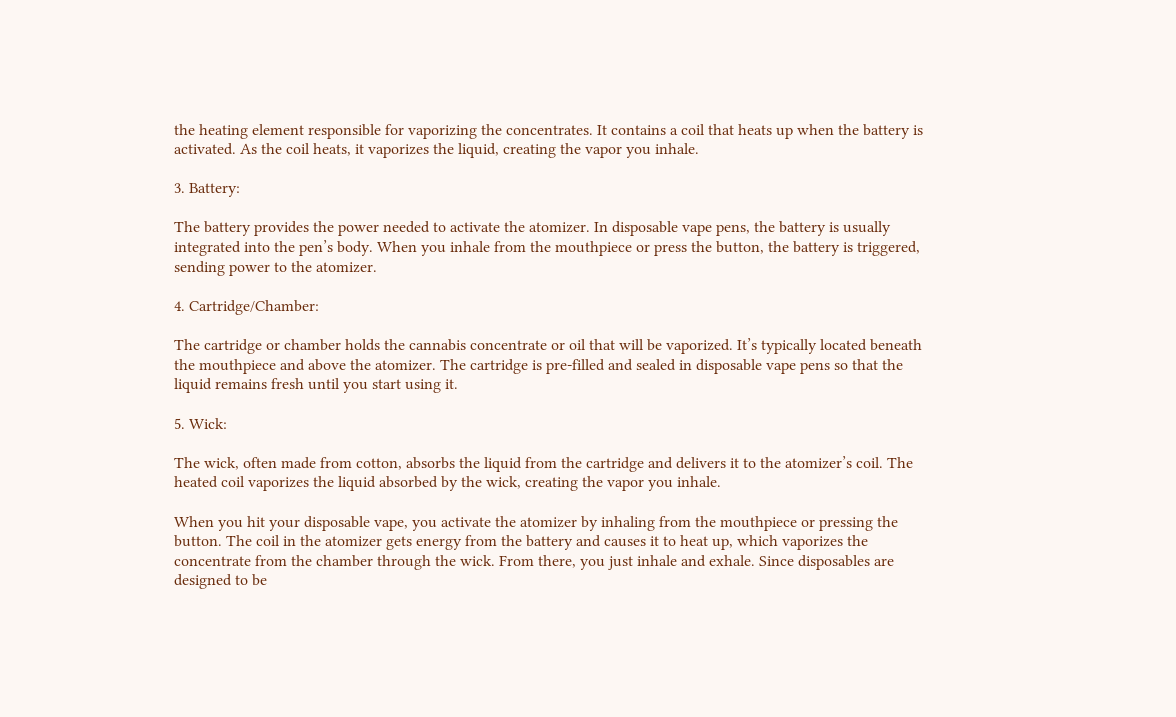the heating element responsible for vaporizing the concentrates. It contains a coil that heats up when the battery is activated. As the coil heats, it vaporizes the liquid, creating the vapor you inhale.

3. Battery:

The battery provides the power needed to activate the atomizer. In disposable vape pens, the battery is usually integrated into the pen’s body. When you inhale from the mouthpiece or press the button, the battery is triggered, sending power to the atomizer.

4. Cartridge/Chamber:

The cartridge or chamber holds the cannabis concentrate or oil that will be vaporized. It’s typically located beneath the mouthpiece and above the atomizer. The cartridge is pre-filled and sealed in disposable vape pens so that the liquid remains fresh until you start using it.

5. Wick:

The wick, often made from cotton, absorbs the liquid from the cartridge and delivers it to the atomizer’s coil. The heated coil vaporizes the liquid absorbed by the wick, creating the vapor you inhale.

When you hit your disposable vape, you activate the atomizer by inhaling from the mouthpiece or pressing the button. The coil in the atomizer gets energy from the battery and causes it to heat up, which vaporizes the concentrate from the chamber through the wick. From there, you just inhale and exhale. Since disposables are designed to be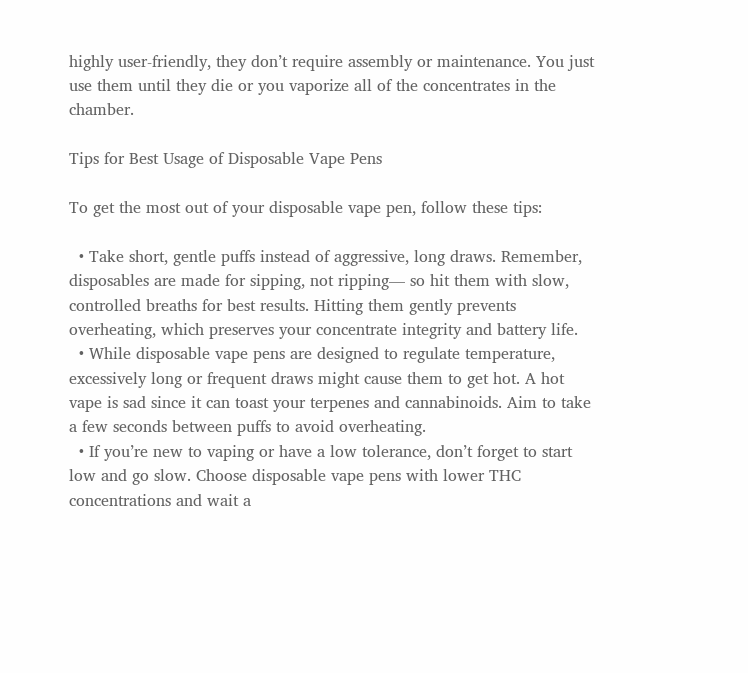highly user-friendly, they don’t require assembly or maintenance. You just use them until they die or you vaporize all of the concentrates in the chamber.

Tips for Best Usage of Disposable Vape Pens

To get the most out of your disposable vape pen, follow these tips:

  • Take short, gentle puffs instead of aggressive, long draws. Remember, disposables are made for sipping, not ripping— so hit them with slow, controlled breaths for best results. Hitting them gently prevents overheating, which preserves your concentrate integrity and battery life.
  • While disposable vape pens are designed to regulate temperature, excessively long or frequent draws might cause them to get hot. A hot vape is sad since it can toast your terpenes and cannabinoids. Aim to take a few seconds between puffs to avoid overheating.
  • If you’re new to vaping or have a low tolerance, don’t forget to start low and go slow. Choose disposable vape pens with lower THC concentrations and wait a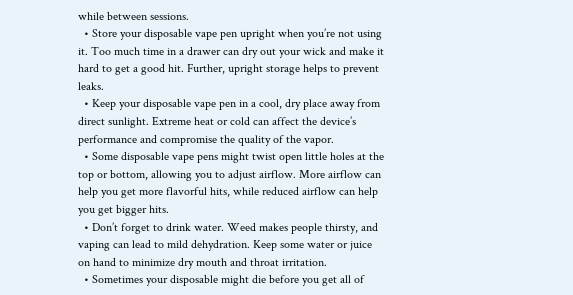while between sessions.
  • Store your disposable vape pen upright when you’re not using it. Too much time in a drawer can dry out your wick and make it hard to get a good hit. Further, upright storage helps to prevent leaks.
  • Keep your disposable vape pen in a cool, dry place away from direct sunlight. Extreme heat or cold can affect the device’s performance and compromise the quality of the vapor.
  • Some disposable vape pens might twist open little holes at the top or bottom, allowing you to adjust airflow. More airflow can help you get more flavorful hits, while reduced airflow can help you get bigger hits.
  • Don’t forget to drink water. Weed makes people thirsty, and vaping can lead to mild dehydration. Keep some water or juice on hand to minimize dry mouth and throat irritation.
  • Sometimes your disposable might die before you get all of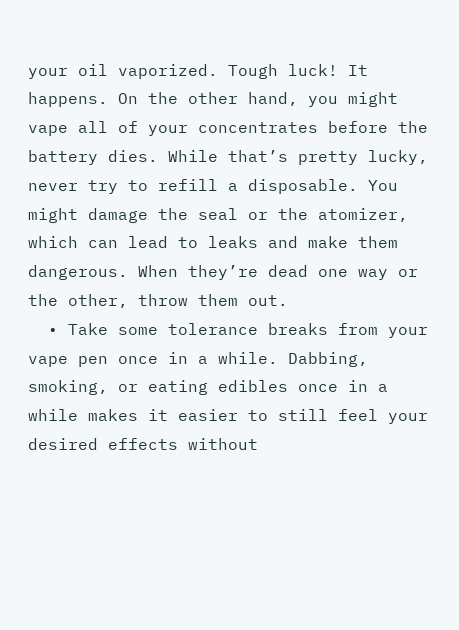your oil vaporized. Tough luck! It happens. On the other hand, you might vape all of your concentrates before the battery dies. While that’s pretty lucky, never try to refill a disposable. You might damage the seal or the atomizer, which can lead to leaks and make them dangerous. When they’re dead one way or the other, throw them out.
  • Take some tolerance breaks from your vape pen once in a while. Dabbing, smoking, or eating edibles once in a while makes it easier to still feel your desired effects without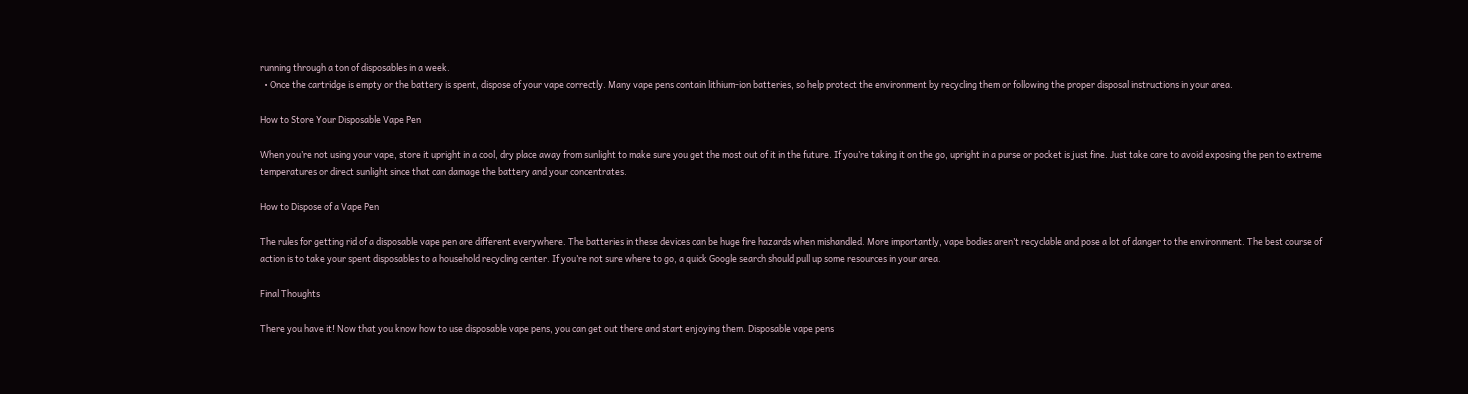running through a ton of disposables in a week.
  • Once the cartridge is empty or the battery is spent, dispose of your vape correctly. Many vape pens contain lithium-ion batteries, so help protect the environment by recycling them or following the proper disposal instructions in your area.

How to Store Your Disposable Vape Pen

When you’re not using your vape, store it upright in a cool, dry place away from sunlight to make sure you get the most out of it in the future. If you’re taking it on the go, upright in a purse or pocket is just fine. Just take care to avoid exposing the pen to extreme temperatures or direct sunlight since that can damage the battery and your concentrates.

How to Dispose of a Vape Pen

The rules for getting rid of a disposable vape pen are different everywhere. The batteries in these devices can be huge fire hazards when mishandled. More importantly, vape bodies aren’t recyclable and pose a lot of danger to the environment. The best course of action is to take your spent disposables to a household recycling center. If you’re not sure where to go, a quick Google search should pull up some resources in your area.

Final Thoughts

There you have it! Now that you know how to use disposable vape pens, you can get out there and start enjoying them. Disposable vape pens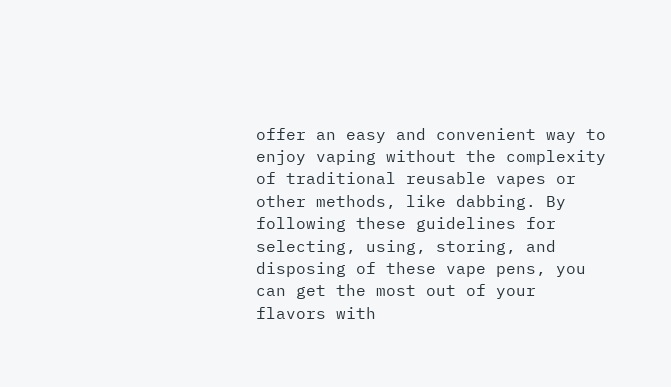offer an easy and convenient way to enjoy vaping without the complexity of traditional reusable vapes or other methods, like dabbing. By following these guidelines for selecting, using, storing, and disposing of these vape pens, you can get the most out of your flavors with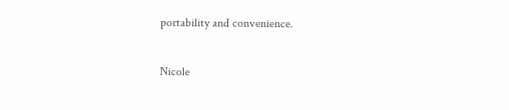portability and convenience.

Nicole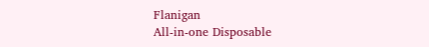Flanigan
All-in-one Disposable